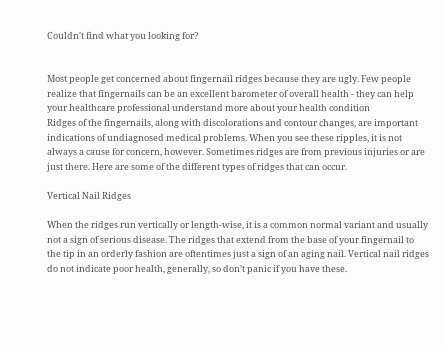Couldn't find what you looking for?


Most people get concerned about fingernail ridges because they are ugly. Few people realize that fingernails can be an excellent barometer of overall health - they can help your healthcare professional understand more about your health condition
Ridges of the fingernails, along with discolorations and contour changes, are important indications of undiagnosed medical problems. When you see these ripples, it is not always a cause for concern, however. Sometimes ridges are from previous injuries or are just there. Here are some of the different types of ridges that can occur.

Vertical Nail Ridges

When the ridges run vertically or length-wise, it is a common normal variant and usually not a sign of serious disease. The ridges that extend from the base of your fingernail to the tip in an orderly fashion are oftentimes just a sign of an aging nail. Vertical nail ridges do not indicate poor health, generally, so don’t panic if you have these.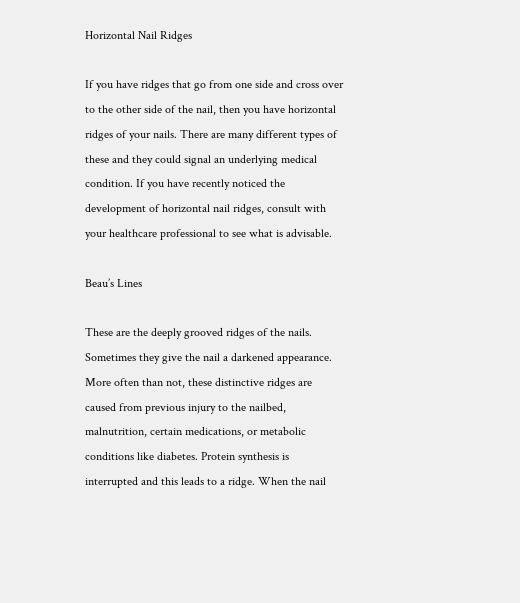Horizontal Nail Ridges

If you have ridges that go from one side and cross over to the other side of the nail, then you have horizontal ridges of your nails. There are many different types of these and they could signal an underlying medical condition. If you have recently noticed the development of horizontal nail ridges, consult with your healthcare professional to see what is advisable.

Beau’s Lines

These are the deeply grooved ridges of the nails. Sometimes they give the nail a darkened appearance. More often than not, these distinctive ridges are caused from previous injury to the nailbed, malnutrition, certain medications, or metabolic conditions like diabetes. Protein synthesis is interrupted and this leads to a ridge. When the nail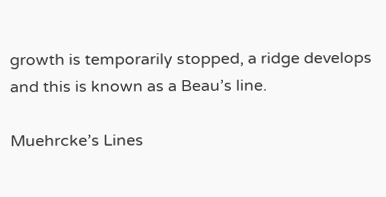growth is temporarily stopped, a ridge develops and this is known as a Beau’s line.

Muehrcke’s Lines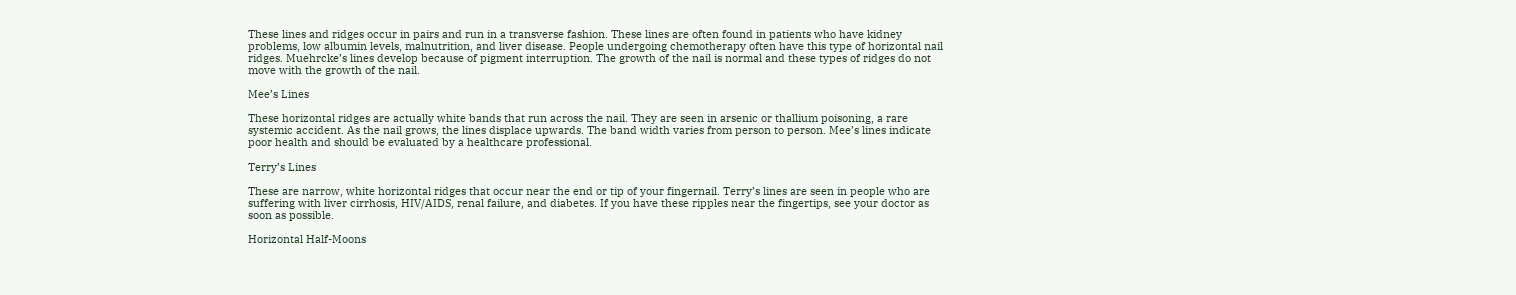These lines and ridges occur in pairs and run in a transverse fashion. These lines are often found in patients who have kidney problems, low albumin levels, malnutrition, and liver disease. People undergoing chemotherapy often have this type of horizontal nail ridges. Muehrcke’s lines develop because of pigment interruption. The growth of the nail is normal and these types of ridges do not move with the growth of the nail.

Mee’s Lines

These horizontal ridges are actually white bands that run across the nail. They are seen in arsenic or thallium poisoning, a rare systemic accident. As the nail grows, the lines displace upwards. The band width varies from person to person. Mee’s lines indicate poor health and should be evaluated by a healthcare professional.

Terry’s Lines

These are narrow, white horizontal ridges that occur near the end or tip of your fingernail. Terry’s lines are seen in people who are suffering with liver cirrhosis, HIV/AIDS, renal failure, and diabetes. If you have these ripples near the fingertips, see your doctor as soon as possible.

Horizontal Half-Moons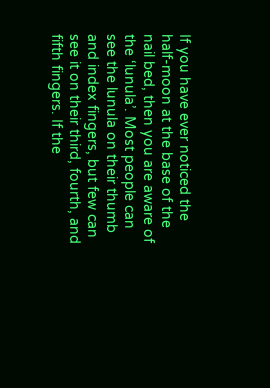If you have ever noticed the half-moon at the base of the nail bed, then you are aware of the ‘lunula’. Most people can see the lunula on their thumb and index fingers, but few can see it on their third, fourth, and fifth fingers. If the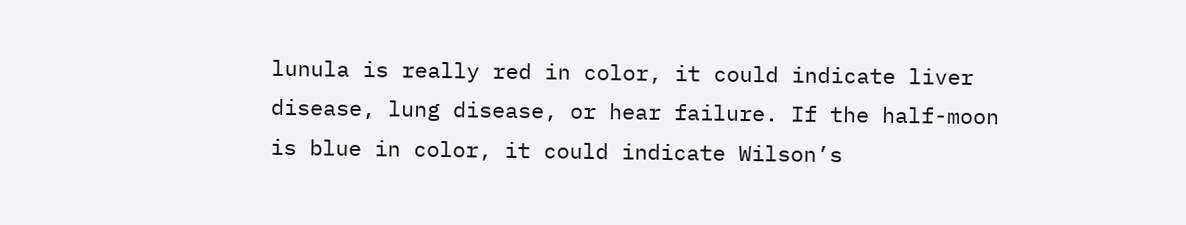lunula is really red in color, it could indicate liver disease, lung disease, or hear failure. If the half-moon is blue in color, it could indicate Wilson’s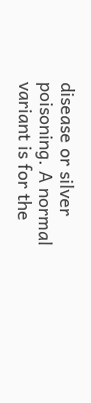disease or silver poisoning. A normal variant is for the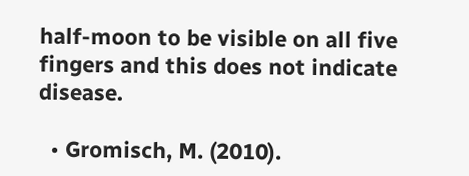half-moon to be visible on all five fingers and this does not indicate disease.

  • Gromisch, M. (2010).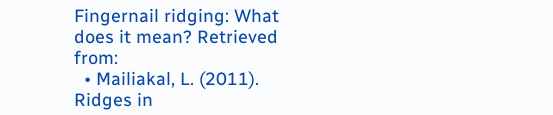Fingernail ridging: What does it mean? Retrieved from:
  • Mailiakal, L. (2011). Ridges in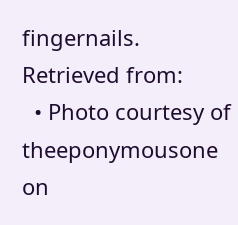fingernails. Retrieved from:
  • Photo courtesy of theeponymousone on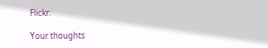Flickr:

Your thoughts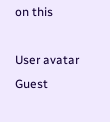on this

User avatar Guest